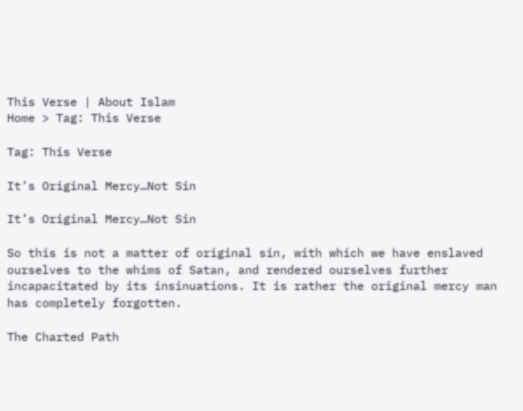This Verse | About Islam
Home > Tag: This Verse

Tag: This Verse

It’s Original Mercy…Not Sin

It’s Original Mercy…Not Sin

So this is not a matter of original sin, with which we have enslaved ourselves to the whims of Satan, and rendered ourselves further incapacitated by its insinuations. It is rather the original mercy man has completely forgotten.

The Charted Path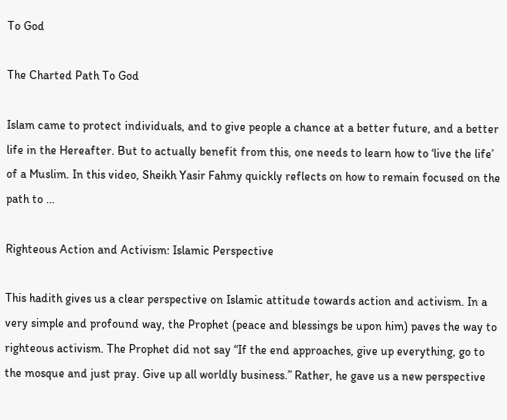To God

The Charted Path To God

Islam came to protect individuals, and to give people a chance at a better future, and a better life in the Hereafter. But to actually benefit from this, one needs to learn how to ‘live the life’ of a Muslim. In this video, Sheikh Yasir Fahmy quickly reflects on how to remain focused on the path to …

Righteous Action and Activism: Islamic Perspective

This hadith gives us a clear perspective on Islamic attitude towards action and activism. In a very simple and profound way, the Prophet (peace and blessings be upon him) paves the way to righteous activism. The Prophet did not say “If the end approaches, give up everything, go to the mosque and just pray. Give up all worldly business.” Rather, he gave us a new perspective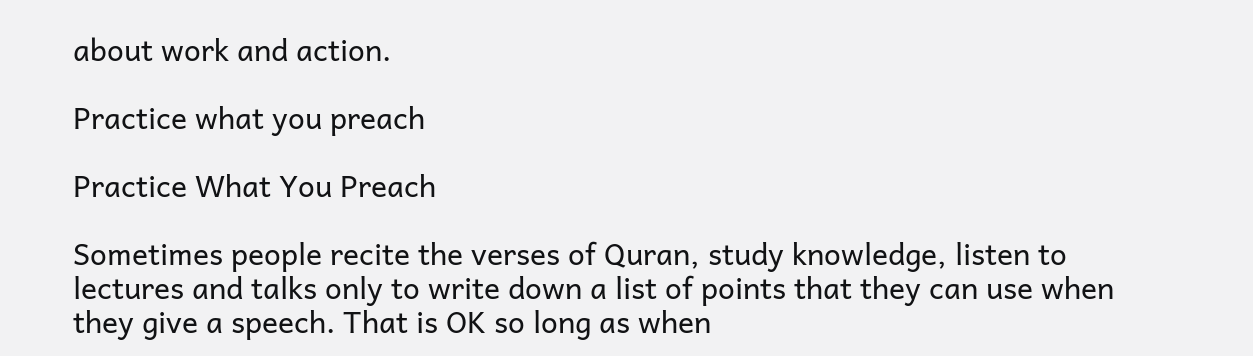about work and action.

Practice what you preach

Practice What You Preach

Sometimes people recite the verses of Quran, study knowledge, listen to lectures and talks only to write down a list of points that they can use when they give a speech. That is OK so long as when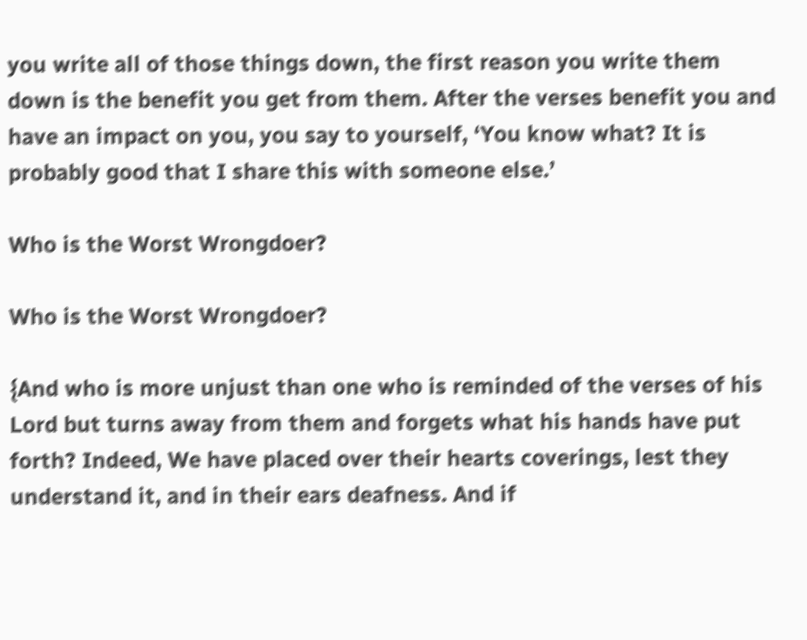you write all of those things down, the first reason you write them down is the benefit you get from them. After the verses benefit you and have an impact on you, you say to yourself, ‘You know what? It is probably good that I share this with someone else.’

Who is the Worst Wrongdoer?

Who is the Worst Wrongdoer?

{And who is more unjust than one who is reminded of the verses of his Lord but turns away from them and forgets what his hands have put forth? Indeed, We have placed over their hearts coverings, lest they understand it, and in their ears deafness. And if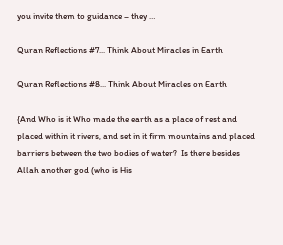you invite them to guidance – they …

Quran Reflections #7... Think About Miracles in Earth

Quran Reflections #8... Think About Miracles on Earth

{And Who is it Who made the earth as a place of rest and placed within it rivers, and set in it firm mountains and placed barriers between the two bodies of water?  Is there besides Allah another god (who is His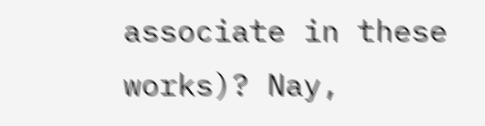associate in these works)? Nay,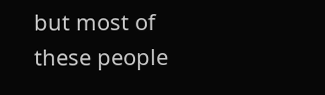but most of these people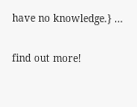have no knowledge.} …

find out more!